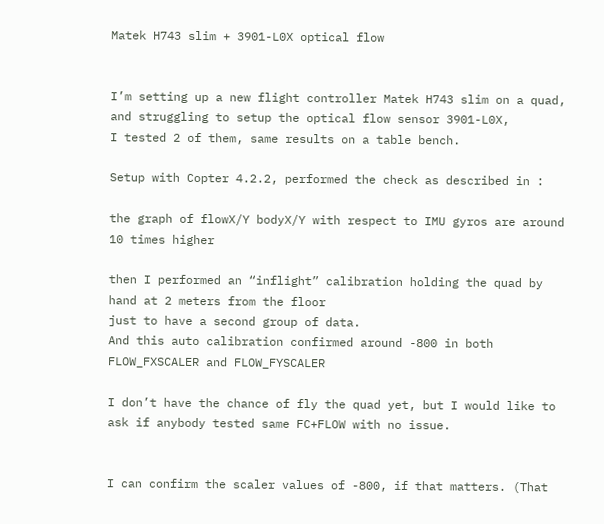Matek H743 slim + 3901-L0X optical flow


I’m setting up a new flight controller Matek H743 slim on a quad,
and struggling to setup the optical flow sensor 3901-L0X,
I tested 2 of them, same results on a table bench.

Setup with Copter 4.2.2, performed the check as described in :

the graph of flowX/Y bodyX/Y with respect to IMU gyros are around 10 times higher

then I performed an “inflight” calibration holding the quad by hand at 2 meters from the floor
just to have a second group of data.
And this auto calibration confirmed around -800 in both FLOW_FXSCALER and FLOW_FYSCALER

I don’t have the chance of fly the quad yet, but I would like to ask if anybody tested same FC+FLOW with no issue.


I can confirm the scaler values of -800, if that matters. (That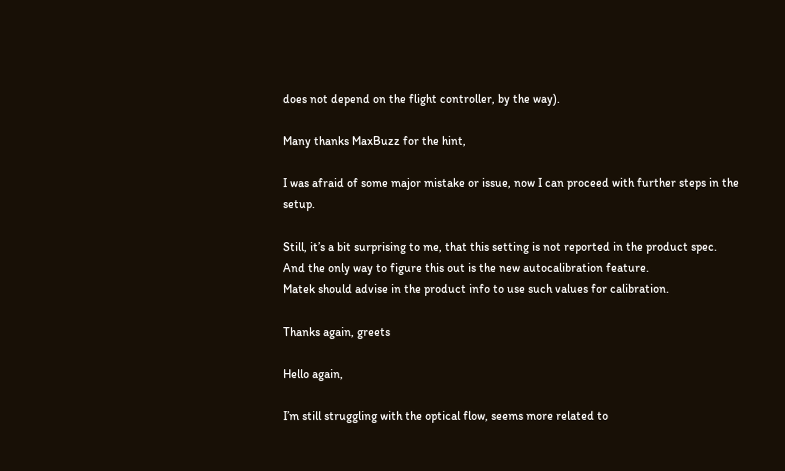does not depend on the flight controller, by the way).

Many thanks MaxBuzz for the hint,

I was afraid of some major mistake or issue, now I can proceed with further steps in the setup.

Still, it’s a bit surprising to me, that this setting is not reported in the product spec.
And the only way to figure this out is the new autocalibration feature.
Matek should advise in the product info to use such values for calibration.

Thanks again, greets

Hello again,

I’m still struggling with the optical flow, seems more related to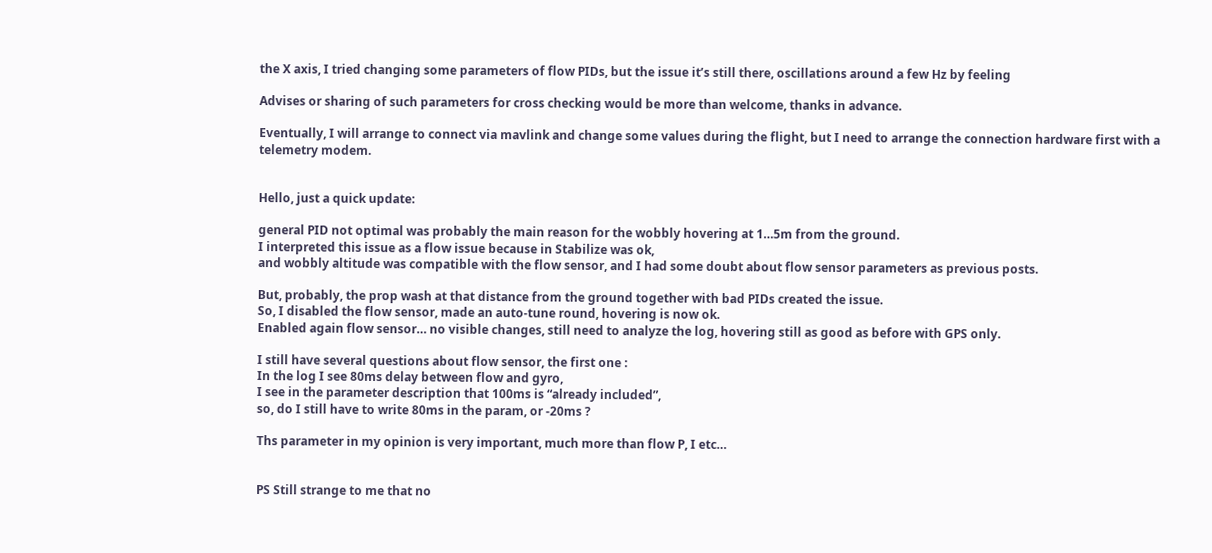the X axis, I tried changing some parameters of flow PIDs, but the issue it’s still there, oscillations around a few Hz by feeling

Advises or sharing of such parameters for cross checking would be more than welcome, thanks in advance.

Eventually, I will arrange to connect via mavlink and change some values during the flight, but I need to arrange the connection hardware first with a telemetry modem.


Hello, just a quick update:

general PID not optimal was probably the main reason for the wobbly hovering at 1…5m from the ground.
I interpreted this issue as a flow issue because in Stabilize was ok,
and wobbly altitude was compatible with the flow sensor, and I had some doubt about flow sensor parameters as previous posts.

But, probably, the prop wash at that distance from the ground together with bad PIDs created the issue.
So, I disabled the flow sensor, made an auto-tune round, hovering is now ok.
Enabled again flow sensor… no visible changes, still need to analyze the log, hovering still as good as before with GPS only.

I still have several questions about flow sensor, the first one :
In the log I see 80ms delay between flow and gyro,
I see in the parameter description that 100ms is “already included”,
so, do I still have to write 80ms in the param, or -20ms ?

Ths parameter in my opinion is very important, much more than flow P, I etc…


PS Still strange to me that no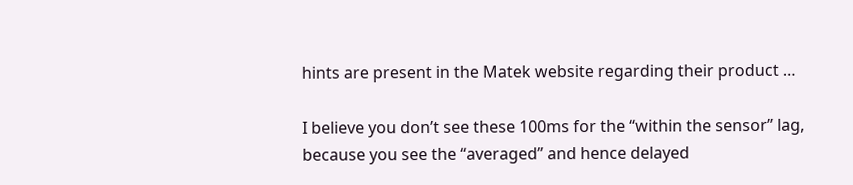hints are present in the Matek website regarding their product …

I believe you don’t see these 100ms for the “within the sensor” lag, because you see the “averaged” and hence delayed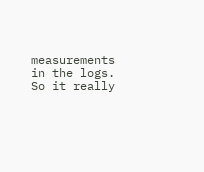measurements in the logs. So it really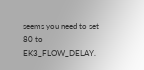seems you need to set 80 to EK3_FLOW_DELAY.